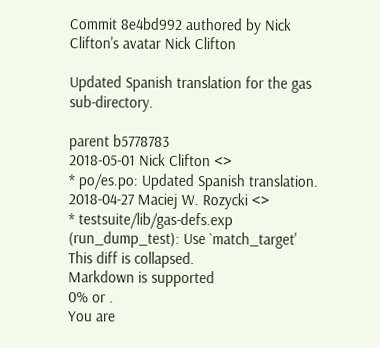Commit 8e4bd992 authored by Nick Clifton's avatar Nick Clifton

Updated Spanish translation for the gas sub-directory.

parent b5778783
2018-05-01 Nick Clifton <>
* po/es.po: Updated Spanish translation.
2018-04-27 Maciej W. Rozycki <>
* testsuite/lib/gas-defs.exp (run_dump_test): Use `match_target'
This diff is collapsed.
Markdown is supported
0% or .
You are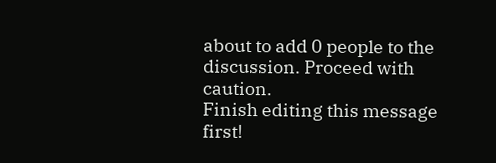about to add 0 people to the discussion. Proceed with caution.
Finish editing this message first!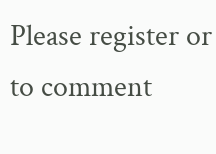Please register or to comment